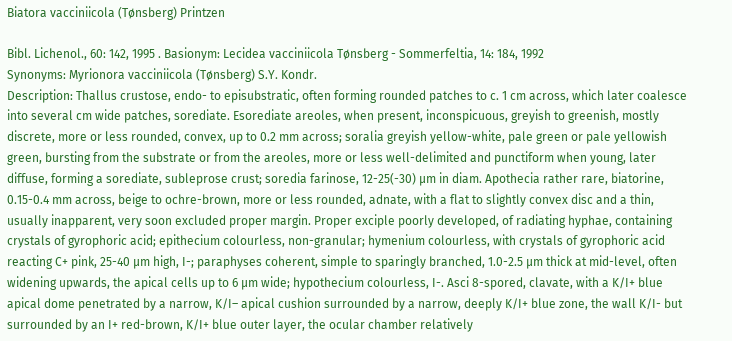Biatora vacciniicola (Tønsberg) Printzen

Bibl. Lichenol., 60: 142, 1995 . Basionym: Lecidea vacciniicola Tønsberg - Sommerfeltia, 14: 184, 1992
Synonyms: Myrionora vacciniicola (Tønsberg) S.Y. Kondr.
Description: Thallus crustose, endo- to episubstratic, often forming rounded patches to c. 1 cm across, which later coalesce into several cm wide patches, sorediate. Esorediate areoles, when present, inconspicuous, greyish to greenish, mostly discrete, more or less rounded, convex, up to 0.2 mm across; soralia greyish yellow-white, pale green or pale yellowish green, bursting from the substrate or from the areoles, more or less well-delimited and punctiform when young, later diffuse, forming a sorediate, subleprose crust; soredia farinose, 12-25(-30) μm in diam. Apothecia rather rare, biatorine, 0.15-0.4 mm across, beige to ochre-brown, more or less rounded, adnate, with a flat to slightly convex disc and a thin, usually inapparent, very soon excluded proper margin. Proper exciple poorly developed, of radiating hyphae, containing crystals of gyrophoric acid; epithecium colourless, non-granular; hymenium colourless, with crystals of gyrophoric acid reacting C+ pink, 25-40 μm high, I-; paraphyses coherent, simple to sparingly branched, 1.0-2.5 μm thick at mid-level, often widening upwards, the apical cells up to 6 μm wide; hypothecium colourless, I-. Asci 8-spored, clavate, with a K/I+ blue apical dome penetrated by a narrow, K/I– apical cushion surrounded by a narrow, deeply K/I+ blue zone, the wall K/I- but surrounded by an I+ red-brown, K/I+ blue outer layer, the ocular chamber relatively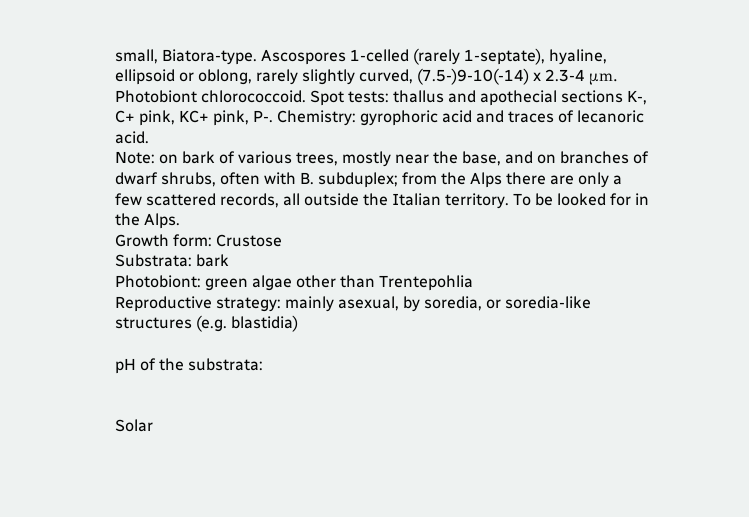small, Biatora-type. Ascospores 1-celled (rarely 1-septate), hyaline, ellipsoid or oblong, rarely slightly curved, (7.5-)9-10(-14) x 2.3-4 μm. Photobiont chlorococcoid. Spot tests: thallus and apothecial sections K-, C+ pink, KC+ pink, P-. Chemistry: gyrophoric acid and traces of lecanoric acid.
Note: on bark of various trees, mostly near the base, and on branches of dwarf shrubs, often with B. subduplex; from the Alps there are only a few scattered records, all outside the Italian territory. To be looked for in the Alps.
Growth form: Crustose
Substrata: bark
Photobiont: green algae other than Trentepohlia
Reproductive strategy: mainly asexual, by soredia, or soredia-like structures (e.g. blastidia)

pH of the substrata:


Solar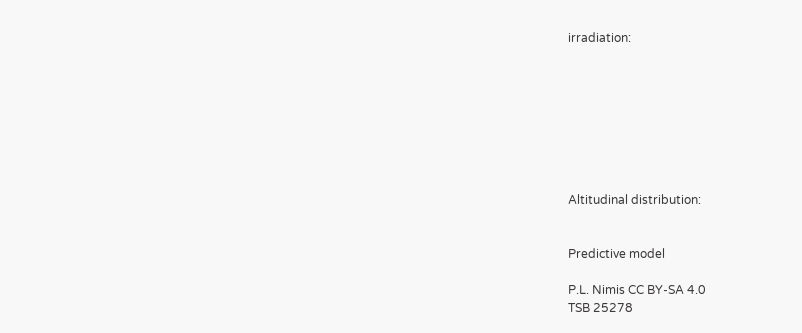irradiation:








Altitudinal distribution:


Predictive model

P.L. Nimis CC BY-SA 4.0
TSB 25278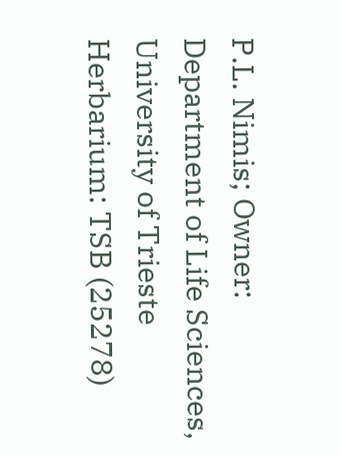P.L. Nimis; Owner: Department of Life Sciences, University of Trieste
Herbarium: TSB (25278)